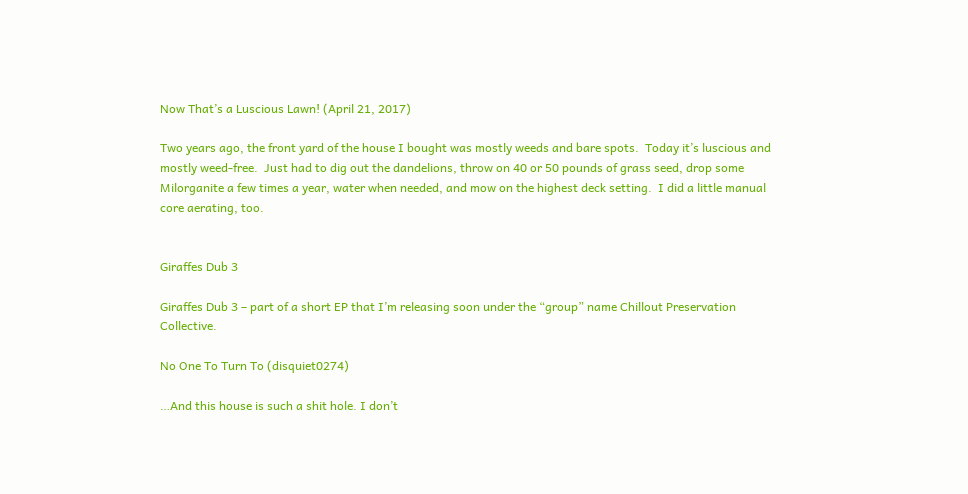Now That’s a Luscious Lawn! (April 21, 2017)

Two years ago, the front yard of the house I bought was mostly weeds and bare spots.  Today it’s luscious and mostly weed-free.  Just had to dig out the dandelions, throw on 40 or 50 pounds of grass seed, drop some Milorganite a few times a year, water when needed, and mow on the highest deck setting.  I did a little manual core aerating, too.


Giraffes Dub 3

Giraffes Dub 3 – part of a short EP that I’m releasing soon under the “group” name Chillout Preservation Collective.

No One To Turn To (disquiet0274)

…And this house is such a shit hole. I don’t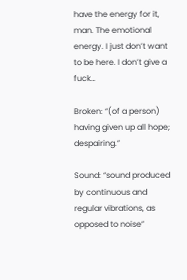have the energy for it, man. The emotional energy. I just don’t want to be here. I don’t give a fuck…

Broken: “(of a person) having given up all hope; despairing.”

Sound: “sound produced by continuous and regular vibrations, as opposed to noise”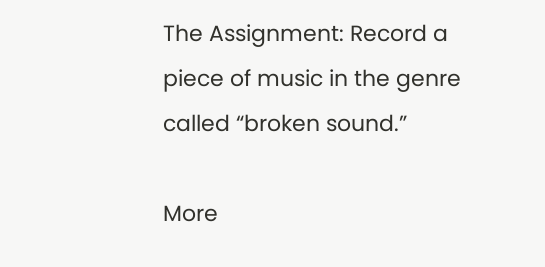The Assignment: Record a piece of music in the genre called “broken sound.”

More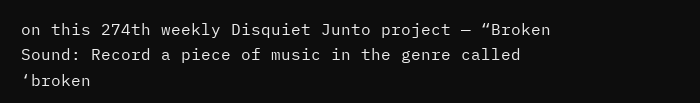on this 274th weekly Disquiet Junto project — “Broken Sound: Record a piece of music in the genre called ‘broken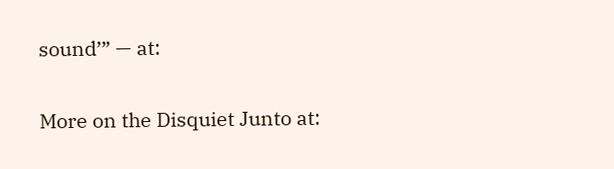sound’” — at:

More on the Disquiet Junto at: